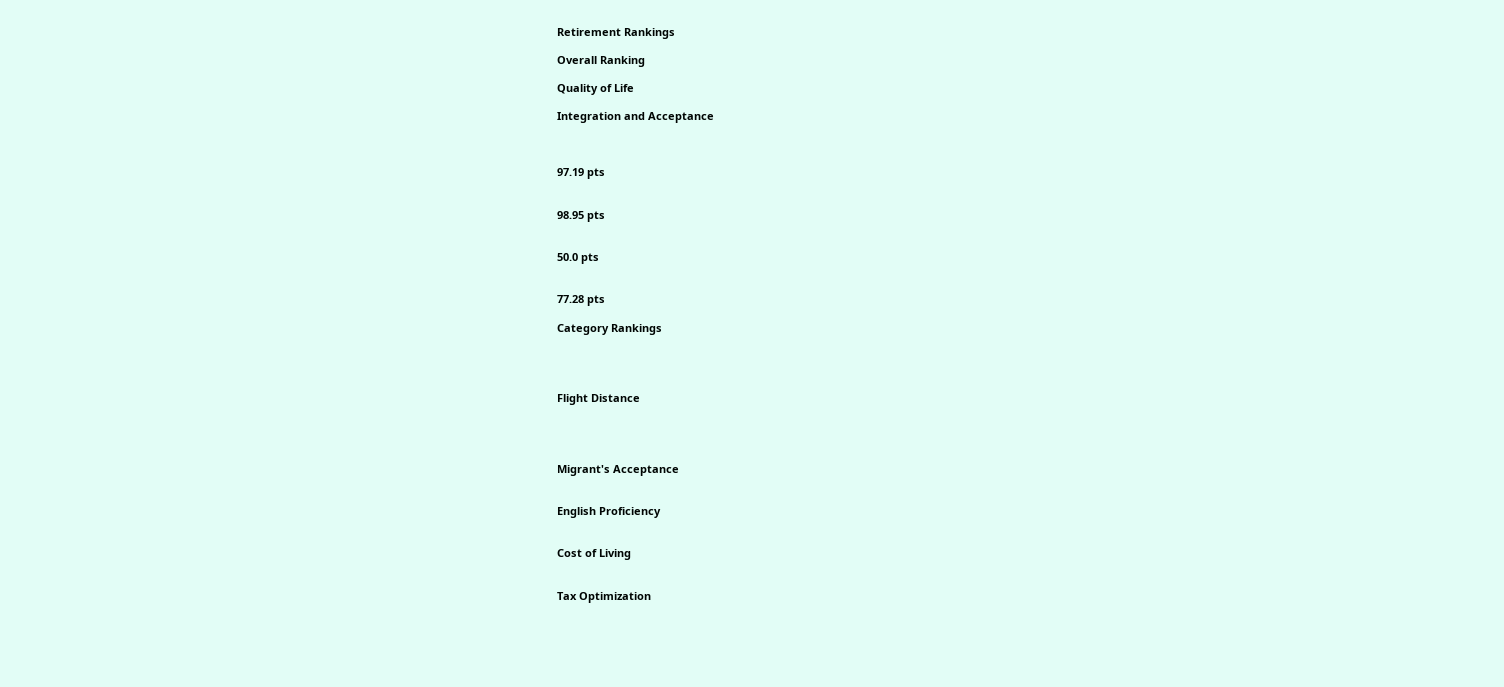Retirement Rankings

Overall Ranking

Quality of Life

Integration and Acceptance



97.19 pts


98.95 pts


50.0 pts


77.28 pts

Category Rankings




Flight Distance




Migrant's Acceptance


English Proficiency


Cost of Living


Tax Optimization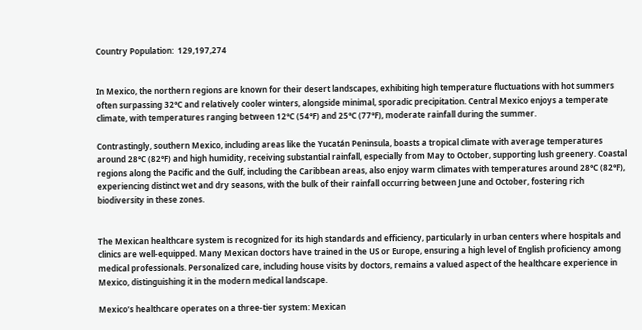Country Population:  129,197,274


In Mexico, the northern regions are known for their desert landscapes, exhibiting high temperature fluctuations with hot summers often surpassing 32°C and relatively cooler winters, alongside minimal, sporadic precipitation. Central Mexico enjoys a temperate climate, with temperatures ranging between 12°C (54°F) and 25°C (77°F), moderate rainfall during the summer.

Contrastingly, southern Mexico, including areas like the Yucatán Peninsula, boasts a tropical climate with average temperatures around 28°C (82°F) and high humidity, receiving substantial rainfall, especially from May to October, supporting lush greenery. Coastal regions along the Pacific and the Gulf, including the Caribbean areas, also enjoy warm climates with temperatures around 28°C (82°F), experiencing distinct wet and dry seasons, with the bulk of their rainfall occurring between June and October, fostering rich biodiversity in these zones.


The Mexican healthcare system is recognized for its high standards and efficiency, particularly in urban centers where hospitals and clinics are well-equipped. Many Mexican doctors have trained in the US or Europe, ensuring a high level of English proficiency among medical professionals. Personalized care, including house visits by doctors, remains a valued aspect of the healthcare experience in Mexico, distinguishing it in the modern medical landscape.

Mexico’s healthcare operates on a three-tier system: Mexican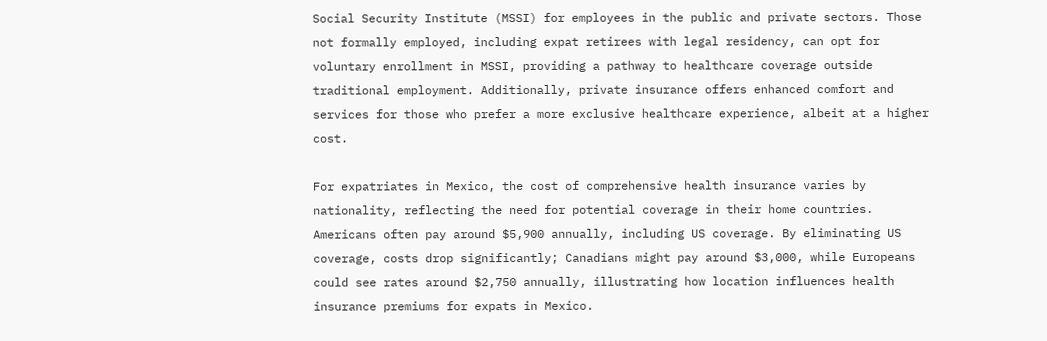Social Security Institute (MSSI) for employees in the public and private sectors. Those not formally employed, including expat retirees with legal residency, can opt for voluntary enrollment in MSSI, providing a pathway to healthcare coverage outside traditional employment. Additionally, private insurance offers enhanced comfort and services for those who prefer a more exclusive healthcare experience, albeit at a higher cost.

For expatriates in Mexico, the cost of comprehensive health insurance varies by nationality, reflecting the need for potential coverage in their home countries. Americans often pay around $5,900 annually, including US coverage. By eliminating US coverage, costs drop significantly; Canadians might pay around $3,000, while Europeans could see rates around $2,750 annually, illustrating how location influences health insurance premiums for expats in Mexico.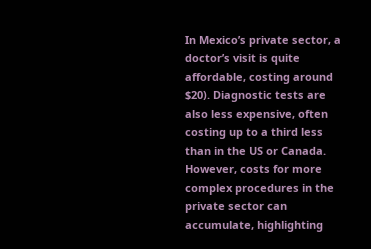In Mexico’s private sector, a doctor’s visit is quite affordable, costing around $20). Diagnostic tests are also less expensive, often costing up to a third less than in the US or Canada. However, costs for more complex procedures in the private sector can accumulate, highlighting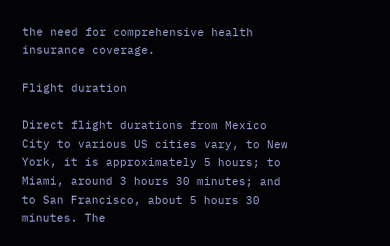the need for comprehensive health insurance coverage.

Flight duration

Direct flight durations from Mexico City to various US cities vary, to New York, it is approximately 5 hours; to Miami, around 3 hours 30 minutes; and to San Francisco, about 5 hours 30 minutes. The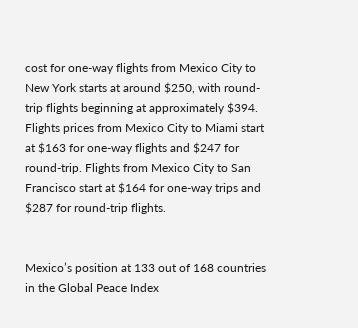cost for one-way flights from Mexico City to New York starts at around $250, with round-trip flights beginning at approximately $394.  Flights prices from Mexico City to Miami start at $163 for one-way flights and $247 for round-trip. Flights from Mexico City to San Francisco start at $164 for one-way trips and $287 for round-trip flights.


Mexico’s position at 133 out of 168 countries in the Global Peace Index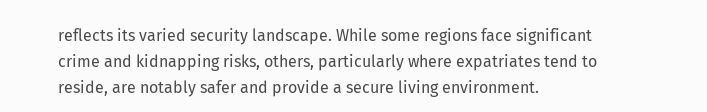reflects its varied security landscape. While some regions face significant crime and kidnapping risks, others, particularly where expatriates tend to reside, are notably safer and provide a secure living environment.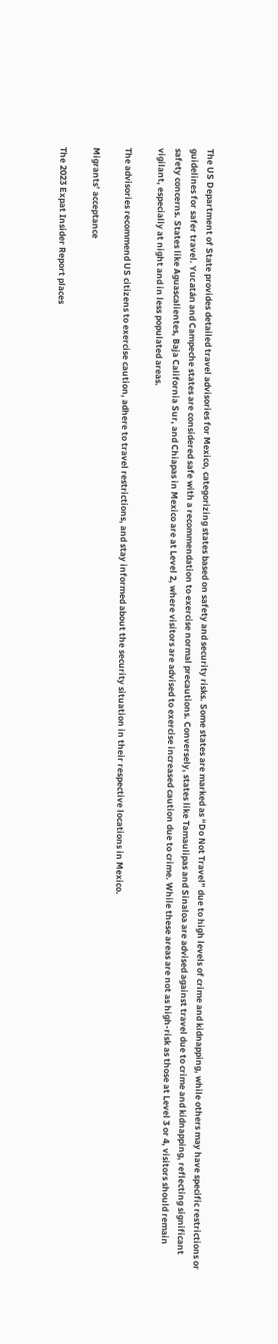The US Department of State provides detailed travel advisories for Mexico, categorizing states based on safety and security risks. Some states are marked as “Do Not Travel” due to high levels of crime and kidnapping, while others may have specific restrictions or guidelines for safer travel. Yucatán and Campeche states are considered safe with a recommendation to exercise normal precautions. Conversely, states like Tamaulipas and Sinaloa are advised against travel due to crime and kidnapping, reflecting significant safety concerns. States like Aguascalientes, Baja California Sur, and Chiapas in Mexico are at Level 2, where visitors are advised to exercise increased caution due to crime. While these areas are not as high-risk as those at Level 3 or 4, visitors should remain vigilant, especially at night and in less populated areas.

The advisories recommend US citizens to exercise caution, adhere to travel restrictions, and stay informed about the security situation in their respective locations in Mexico.

Migrants’ acceptance

The 2023 Expat Insider Report places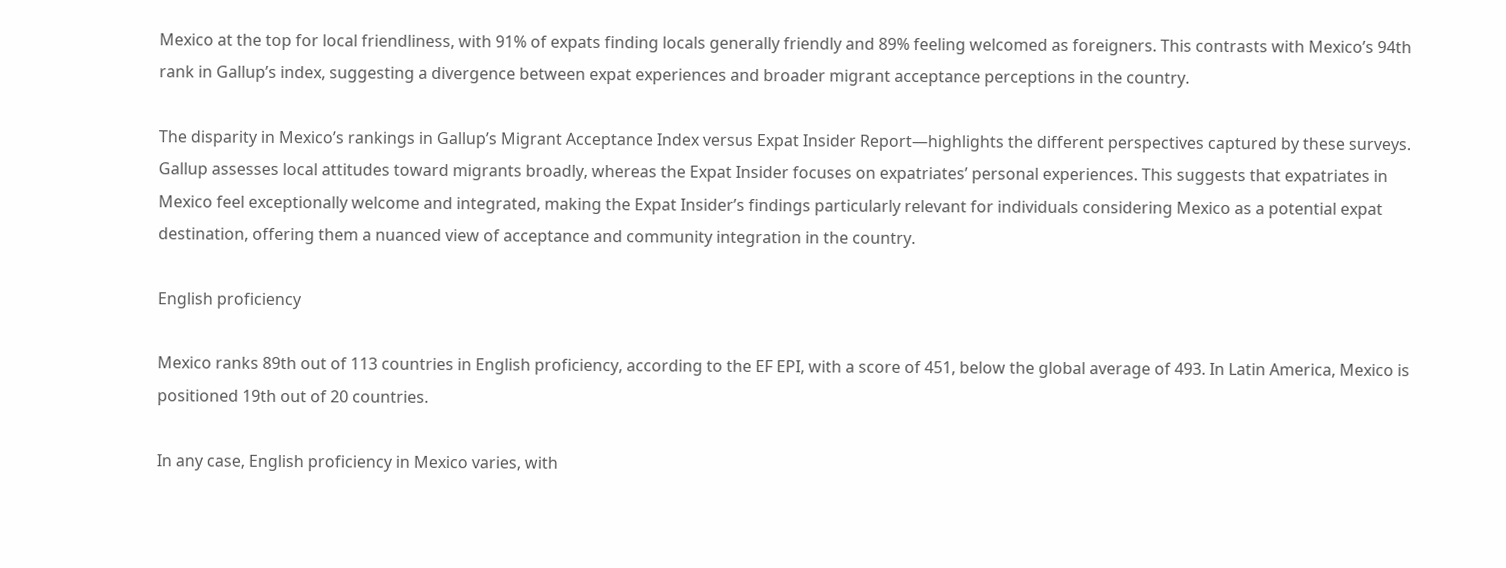Mexico at the top for local friendliness, with 91% of expats finding locals generally friendly and 89% feeling welcomed as foreigners. This contrasts with Mexico’s 94th rank in Gallup’s index, suggesting a divergence between expat experiences and broader migrant acceptance perceptions in the country.

The disparity in Mexico’s rankings in Gallup’s Migrant Acceptance Index versus Expat Insider Report—highlights the different perspectives captured by these surveys. Gallup assesses local attitudes toward migrants broadly, whereas the Expat Insider focuses on expatriates’ personal experiences. This suggests that expatriates in Mexico feel exceptionally welcome and integrated, making the Expat Insider’s findings particularly relevant for individuals considering Mexico as a potential expat destination, offering them a nuanced view of acceptance and community integration in the country.

English proficiency

Mexico ranks 89th out of 113 countries in English proficiency, according to the EF EPI, with a score of 451, below the global average of 493. In Latin America, Mexico is positioned 19th out of 20 countries.

In any case, English proficiency in Mexico varies, with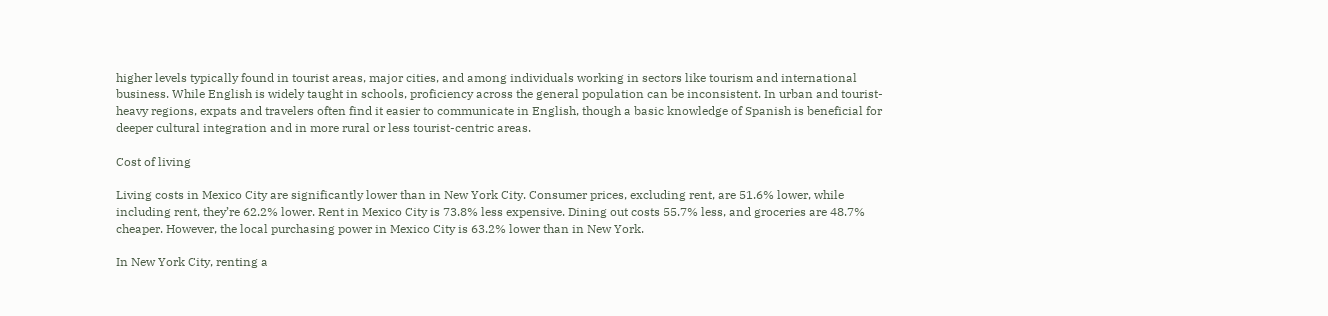higher levels typically found in tourist areas, major cities, and among individuals working in sectors like tourism and international business. While English is widely taught in schools, proficiency across the general population can be inconsistent. In urban and tourist-heavy regions, expats and travelers often find it easier to communicate in English, though a basic knowledge of Spanish is beneficial for deeper cultural integration and in more rural or less tourist-centric areas.

Cost of living

Living costs in Mexico City are significantly lower than in New York City. Consumer prices, excluding rent, are 51.6% lower, while including rent, they’re 62.2% lower. Rent in Mexico City is 73.8% less expensive. Dining out costs 55.7% less, and groceries are 48.7% cheaper. However, the local purchasing power in Mexico City is 63.2% lower than in New York.

In New York City, renting a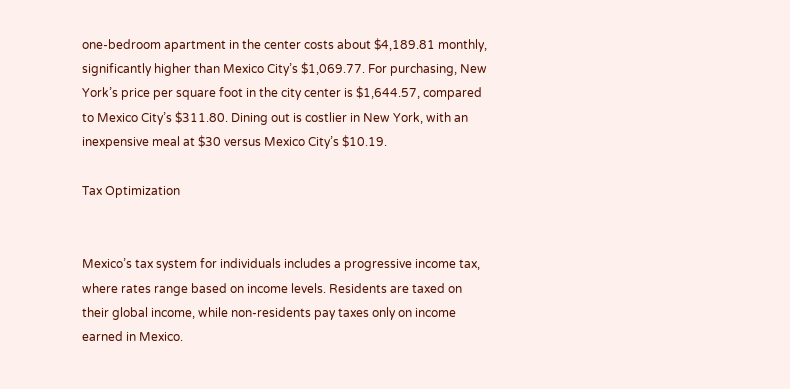one-bedroom apartment in the center costs about $4,189.81 monthly, significantly higher than Mexico City’s $1,069.77. For purchasing, New York’s price per square foot in the city center is $1,644.57, compared to Mexico City’s $311.80. Dining out is costlier in New York, with an inexpensive meal at $30 versus Mexico City’s $10.19.

Tax Optimization


Mexico’s tax system for individuals includes a progressive income tax, where rates range based on income levels. Residents are taxed on their global income, while non-residents pay taxes only on income earned in Mexico.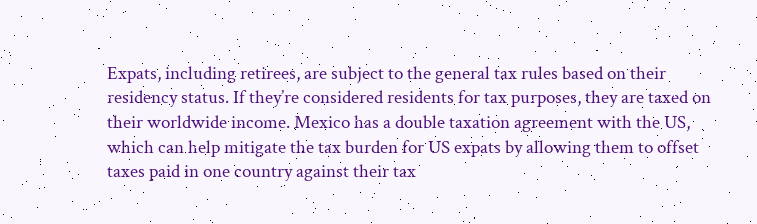Expats, including retirees, are subject to the general tax rules based on their residency status. If they’re considered residents for tax purposes, they are taxed on their worldwide income. Mexico has a double taxation agreement with the US, which can help mitigate the tax burden for US expats by allowing them to offset taxes paid in one country against their tax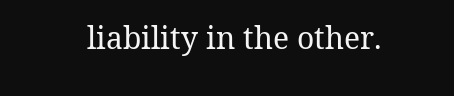liability in the other.